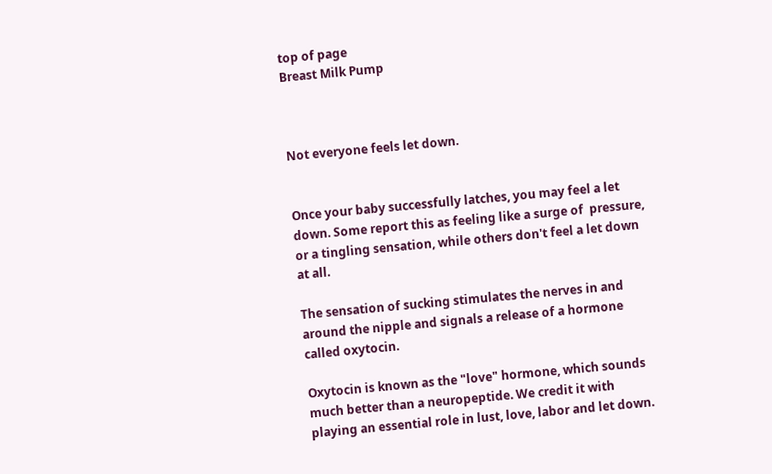top of page
Breast Milk Pump



Not everyone feels let down.


Once your baby successfully latches, you may feel a let down. Some report this as feeling like a surge of  pressure, or a tingling sensation, while others don't feel a let down at all.

The sensation of sucking stimulates the nerves in and around the nipple and signals a release of a hormone called oxytocin.

Oxytocin is known as the "love" hormone, which sounds much better than a neuropeptide. We credit it with playing an essential role in lust, love, labor and let down.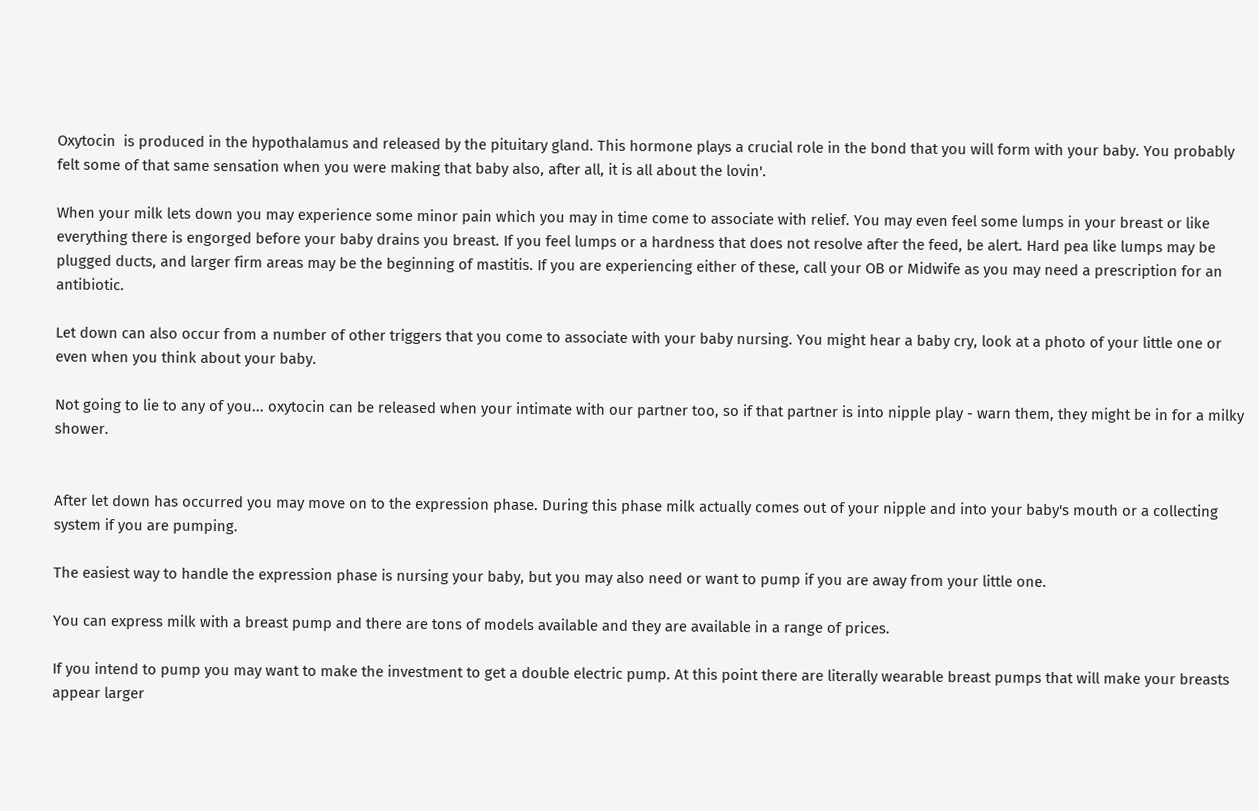Oxytocin  is produced in the hypothalamus and released by the pituitary gland. This hormone plays a crucial role in the bond that you will form with your baby. You probably felt some of that same sensation when you were making that baby also, after all, it is all about the lovin'.

When your milk lets down you may experience some minor pain which you may in time come to associate with relief. You may even feel some lumps in your breast or like everything there is engorged before your baby drains you breast. If you feel lumps or a hardness that does not resolve after the feed, be alert. Hard pea like lumps may be plugged ducts, and larger firm areas may be the beginning of mastitis. If you are experiencing either of these, call your OB or Midwife as you may need a prescription for an antibiotic.

Let down can also occur from a number of other triggers that you come to associate with your baby nursing. You might hear a baby cry, look at a photo of your little one or  even when you think about your baby.

Not going to lie to any of you... oxytocin can be released when your intimate with our partner too, so if that partner is into nipple play - warn them, they might be in for a milky shower.


After let down has occurred you may move on to the expression phase. During this phase milk actually comes out of your nipple and into your baby's mouth or a collecting system if you are pumping.

The easiest way to handle the expression phase is nursing your baby, but you may also need or want to pump if you are away from your little one.

You can express milk with a breast pump and there are tons of models available and they are available in a range of prices.

If you intend to pump you may want to make the investment to get a double electric pump. At this point there are literally wearable breast pumps that will make your breasts appear larger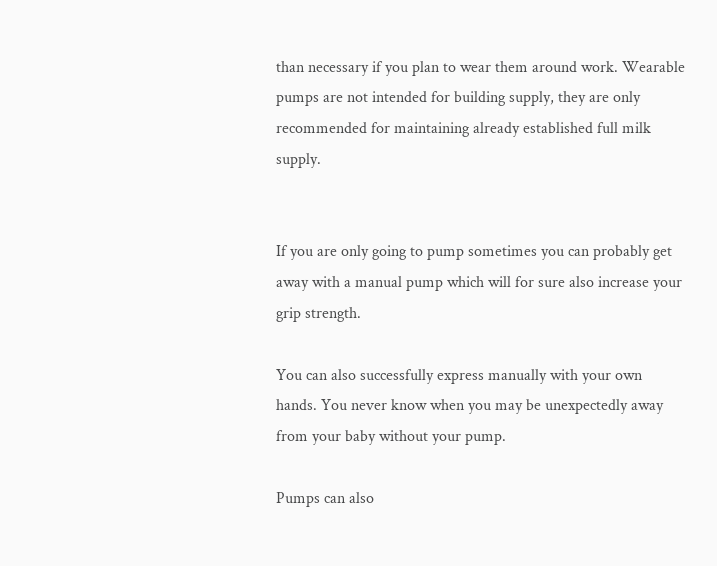than necessary if you plan to wear them around work. Wearable pumps are not intended for building supply, they are only recommended for maintaining already established full milk supply.


If you are only going to pump sometimes you can probably get away with a manual pump which will for sure also increase your grip strength.

You can also successfully express manually with your own hands. You never know when you may be unexpectedly away from your baby without your pump.

Pumps can also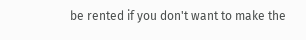be rented if you don't want to make the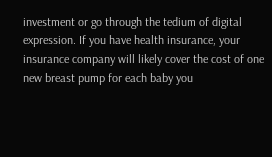investment or go through the tedium of digital expression. If you have health insurance, your insurance company will likely cover the cost of one new breast pump for each baby you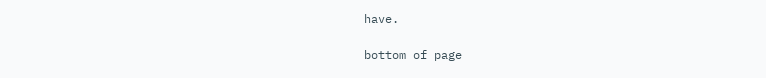have.

bottom of page